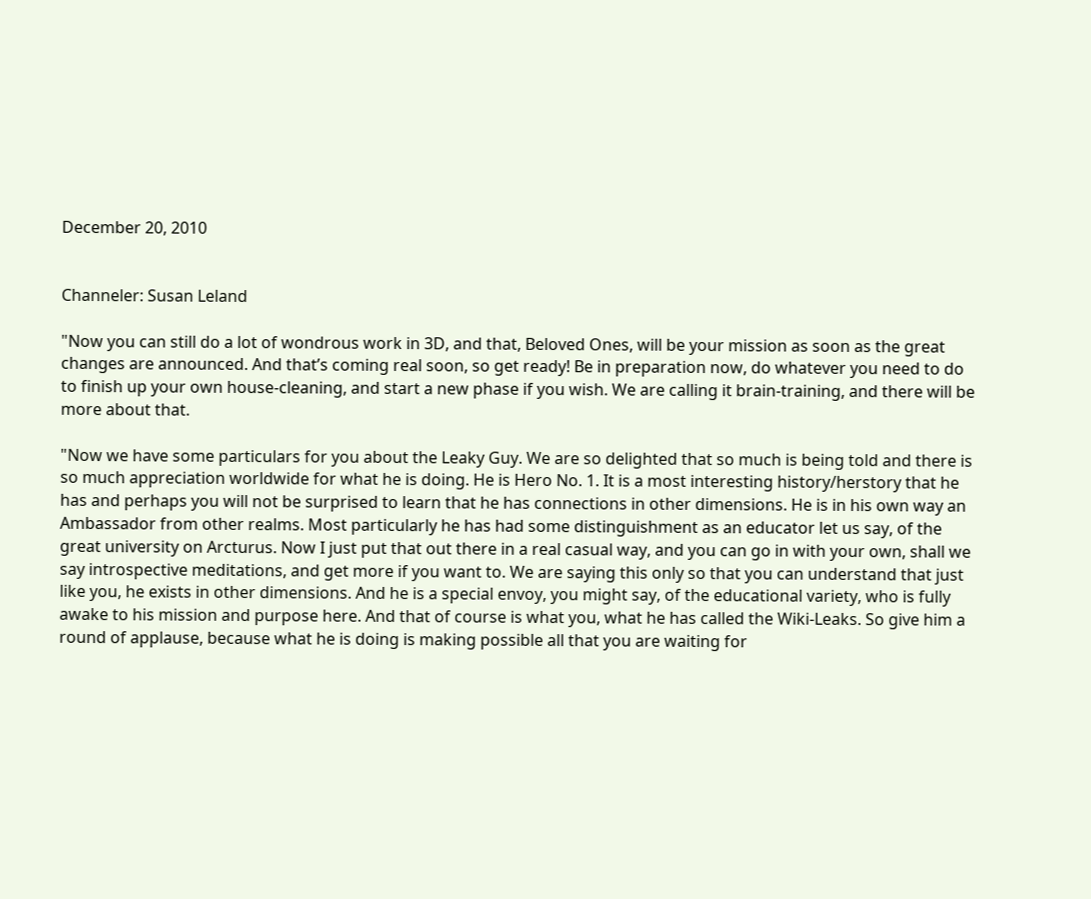December 20, 2010


Channeler: Susan Leland

"Now you can still do a lot of wondrous work in 3D, and that, Beloved Ones, will be your mission as soon as the great changes are announced. And that’s coming real soon, so get ready! Be in preparation now, do whatever you need to do to finish up your own house-cleaning, and start a new phase if you wish. We are calling it brain-training, and there will be more about that.

"Now we have some particulars for you about the Leaky Guy. We are so delighted that so much is being told and there is so much appreciation worldwide for what he is doing. He is Hero No. 1. It is a most interesting history/herstory that he has and perhaps you will not be surprised to learn that he has connections in other dimensions. He is in his own way an Ambassador from other realms. Most particularly he has had some distinguishment as an educator let us say, of the great university on Arcturus. Now I just put that out there in a real casual way, and you can go in with your own, shall we say introspective meditations, and get more if you want to. We are saying this only so that you can understand that just like you, he exists in other dimensions. And he is a special envoy, you might say, of the educational variety, who is fully awake to his mission and purpose here. And that of course is what you, what he has called the Wiki-Leaks. So give him a round of applause, because what he is doing is making possible all that you are waiting for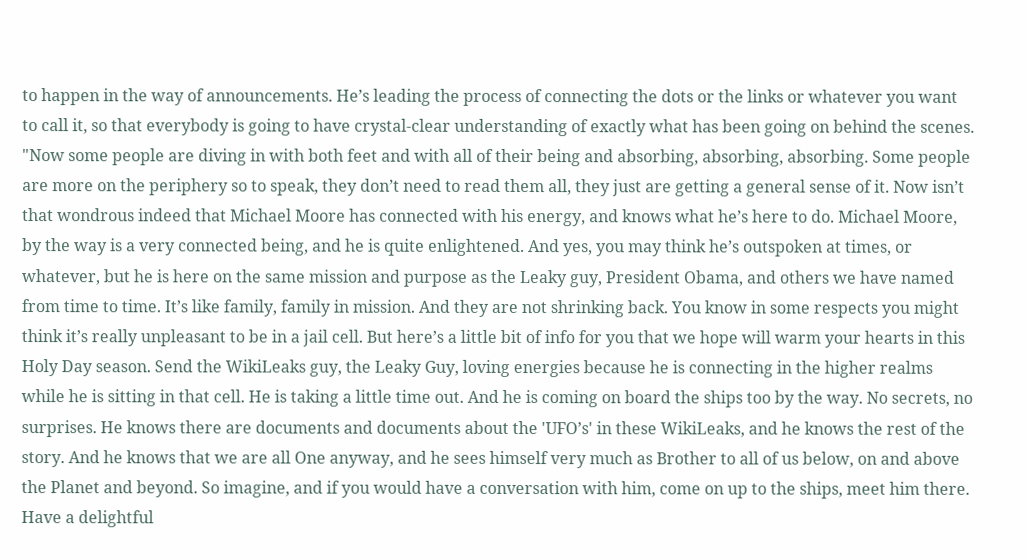to happen in the way of announcements. He’s leading the process of connecting the dots or the links or whatever you want to call it, so that everybody is going to have crystal-clear understanding of exactly what has been going on behind the scenes.
"Now some people are diving in with both feet and with all of their being and absorbing, absorbing, absorbing. Some people are more on the periphery so to speak, they don’t need to read them all, they just are getting a general sense of it. Now isn’t that wondrous indeed that Michael Moore has connected with his energy, and knows what he’s here to do. Michael Moore, by the way is a very connected being, and he is quite enlightened. And yes, you may think he’s outspoken at times, or whatever, but he is here on the same mission and purpose as the Leaky guy, President Obama, and others we have named from time to time. It’s like family, family in mission. And they are not shrinking back. You know in some respects you might think it’s really unpleasant to be in a jail cell. But here’s a little bit of info for you that we hope will warm your hearts in this Holy Day season. Send the WikiLeaks guy, the Leaky Guy, loving energies because he is connecting in the higher realms while he is sitting in that cell. He is taking a little time out. And he is coming on board the ships too by the way. No secrets, no surprises. He knows there are documents and documents about the 'UFO’s' in these WikiLeaks, and he knows the rest of the story. And he knows that we are all One anyway, and he sees himself very much as Brother to all of us below, on and above the Planet and beyond. So imagine, and if you would have a conversation with him, come on up to the ships, meet him there. Have a delightful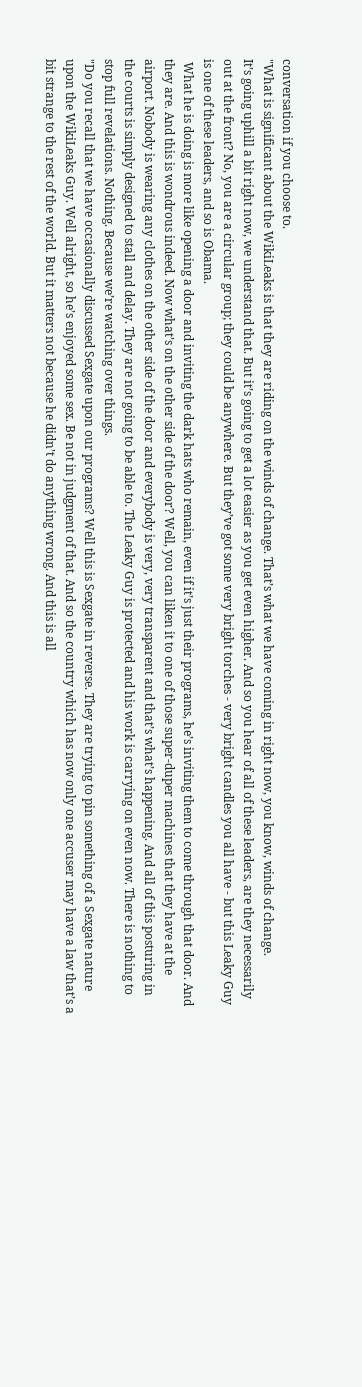conversation if you choose to.
"What is significant about the WikiLeaks is that they are riding on the winds of change. That’s what we have coming in right now, you know, winds of change.
It’s going uphill a bit right now, we understand that. But it’s going to get a lot easier as you get even higher. And so you hear of all of these leaders, are they necessarily out at the front? No, you are a circular group; they could be anywhere. But they’ve got some very bright torches - very bright candles you all have - but this Leaky Guy is one of these leaders, and so is Obama.
 What he is doing is more like opening a door and inviting the dark hats who remain, even if it’s just their programs, he’s inviting them to come through that door. And they are. And this is wondrous indeed. Now what’s on the other side of the door? Well, you can liken it to one of those super-duper machines that they have at the airport. Nobody is wearing any clothes on the other side of the door and everybody is very, very transparent and that’s what’s happening. And all of this posturing in the courts is simply designed to stall and delay. They are not going to be able to. The Leaky Guy is protected and his work is carrying on even now. There is nothing to stop full revelations. Nothing. Because we’re watching over things.
"Do you recall that we have occasionally discussed Sexgate upon our programs? Well this is Sexgate in reverse. They are trying to pin something of a Sexgate nature upon the WikiLeaks Guy. Well alright, so he’s enjoyed some sex. Be not in judgment of that. And so the country which has now only one accuser may have a law that’s a bit strange to the rest of the world. But it matters not because he didn’t do anything wrong. And this is all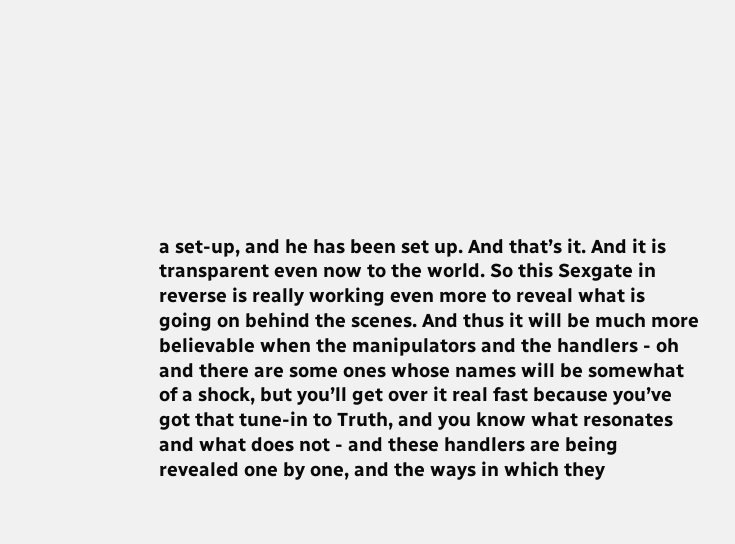a set-up, and he has been set up. And that’s it. And it is transparent even now to the world. So this Sexgate in reverse is really working even more to reveal what is going on behind the scenes. And thus it will be much more believable when the manipulators and the handlers - oh and there are some ones whose names will be somewhat of a shock, but you’ll get over it real fast because you’ve got that tune-in to Truth, and you know what resonates and what does not - and these handlers are being revealed one by one, and the ways in which they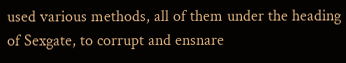used various methods, all of them under the heading of Sexgate, to corrupt and ensnare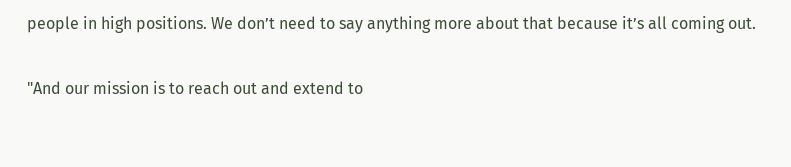people in high positions. We don’t need to say anything more about that because it’s all coming out.

"And our mission is to reach out and extend to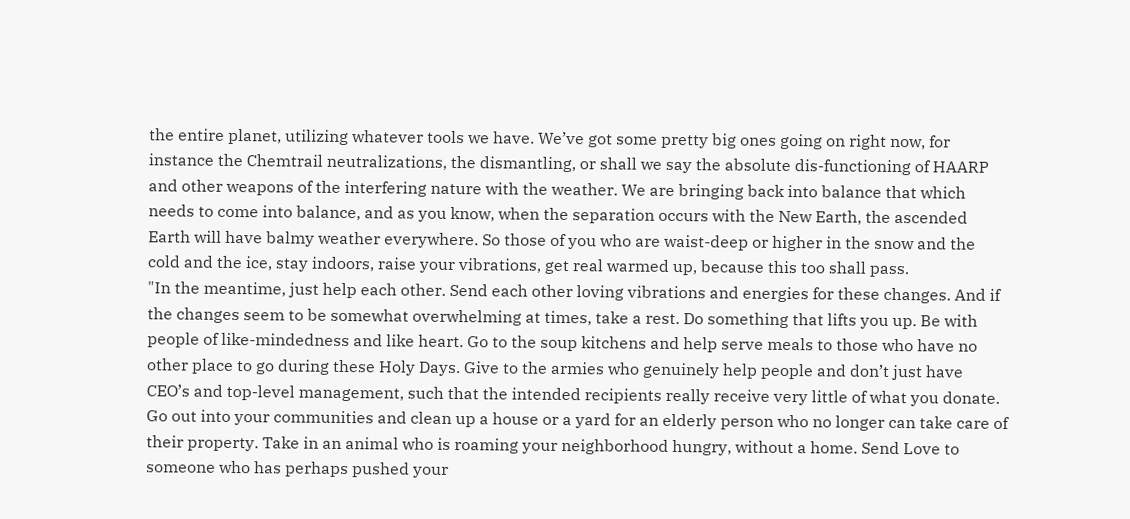the entire planet, utilizing whatever tools we have. We’ve got some pretty big ones going on right now, for instance the Chemtrail neutralizations, the dismantling, or shall we say the absolute dis-functioning of HAARP and other weapons of the interfering nature with the weather. We are bringing back into balance that which needs to come into balance, and as you know, when the separation occurs with the New Earth, the ascended Earth will have balmy weather everywhere. So those of you who are waist-deep or higher in the snow and the cold and the ice, stay indoors, raise your vibrations, get real warmed up, because this too shall pass.
"In the meantime, just help each other. Send each other loving vibrations and energies for these changes. And if the changes seem to be somewhat overwhelming at times, take a rest. Do something that lifts you up. Be with people of like-mindedness and like heart. Go to the soup kitchens and help serve meals to those who have no other place to go during these Holy Days. Give to the armies who genuinely help people and don’t just have CEO’s and top-level management, such that the intended recipients really receive very little of what you donate. Go out into your communities and clean up a house or a yard for an elderly person who no longer can take care of their property. Take in an animal who is roaming your neighborhood hungry, without a home. Send Love to someone who has perhaps pushed your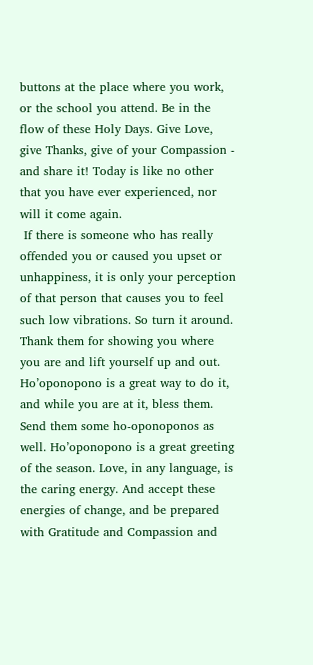buttons at the place where you work, or the school you attend. Be in the flow of these Holy Days. Give Love, give Thanks, give of your Compassion - and share it! Today is like no other that you have ever experienced, nor will it come again.
 If there is someone who has really offended you or caused you upset or unhappiness, it is only your perception of that person that causes you to feel such low vibrations. So turn it around. Thank them for showing you where you are and lift yourself up and out. Ho’oponopono is a great way to do it, and while you are at it, bless them. Send them some ho-oponoponos as well. Ho’oponopono is a great greeting of the season. Love, in any language, is the caring energy. And accept these energies of change, and be prepared with Gratitude and Compassion and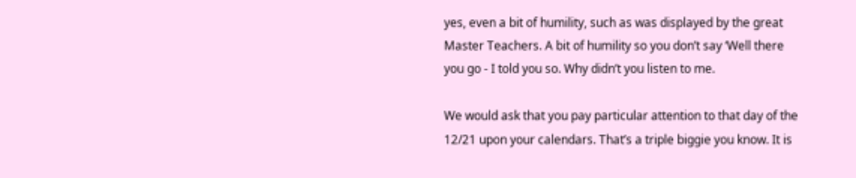yes, even a bit of humility, such as was displayed by the great Master Teachers. A bit of humility so you don’t say ‘Well there you go - I told you so. Why didn’t you listen to me.

We would ask that you pay particular attention to that day of the 12/21 upon your calendars. That’s a triple biggie you know. It is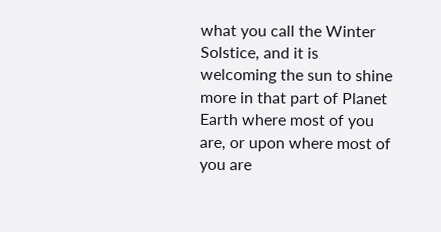what you call the Winter Solstice, and it is welcoming the sun to shine more in that part of Planet Earth where most of you are, or upon where most of you are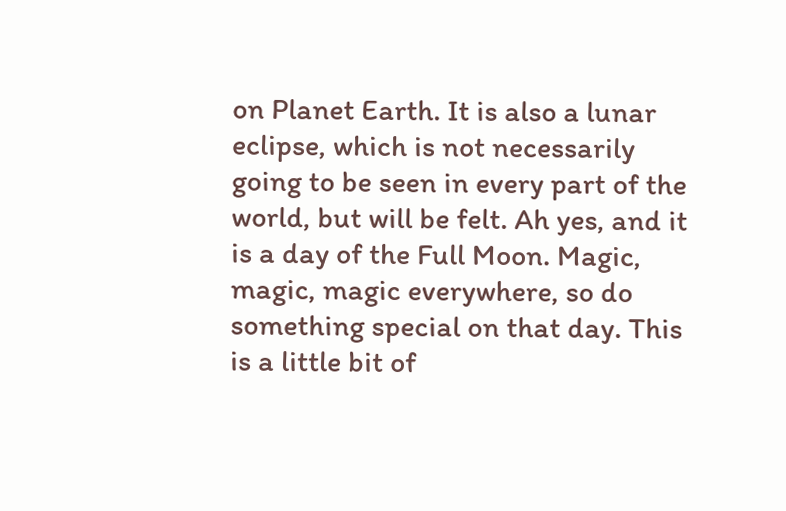on Planet Earth. It is also a lunar eclipse, which is not necessarily going to be seen in every part of the world, but will be felt. Ah yes, and it is a day of the Full Moon. Magic, magic, magic everywhere, so do something special on that day. This is a little bit of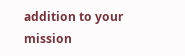addition to your mission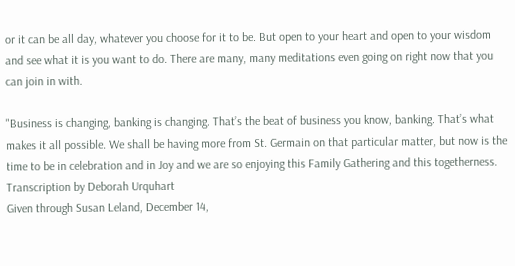or it can be all day, whatever you choose for it to be. But open to your heart and open to your wisdom and see what it is you want to do. There are many, many meditations even going on right now that you can join in with.

"Business is changing, banking is changing. That’s the beat of business you know, banking. That’s what makes it all possible. We shall be having more from St. Germain on that particular matter, but now is the time to be in celebration and in Joy and we are so enjoying this Family Gathering and this togetherness.
Transcription by Deborah Urquhart
Given through Susan Leland, December 14,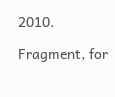2010.

Fragment, for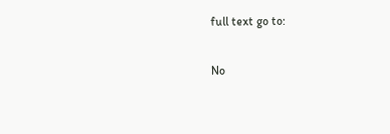full text go to:

No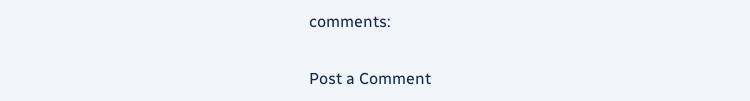comments:

Post a Comment